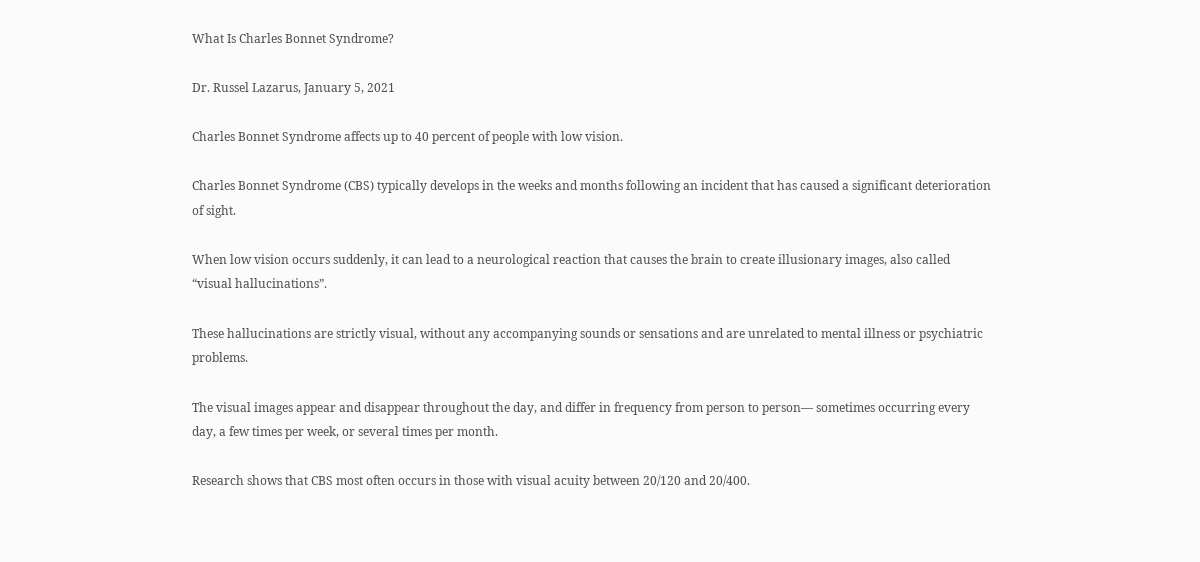What Is Charles Bonnet Syndrome?

Dr. Russel Lazarus, January 5, 2021

Charles Bonnet Syndrome affects up to 40 percent of people with low vision.

Charles Bonnet Syndrome (CBS) typically develops in the weeks and months following an incident that has caused a significant deterioration of sight.

When low vision occurs suddenly, it can lead to a neurological reaction that causes the brain to create illusionary images, also called “visual hallucinations”.

These hallucinations are strictly visual, without any accompanying sounds or sensations and are unrelated to mental illness or psychiatric problems.

The visual images appear and disappear throughout the day, and differ in frequency from person to person— sometimes occurring every day, a few times per week, or several times per month.

Research shows that CBS most often occurs in those with visual acuity between 20/120 and 20/400.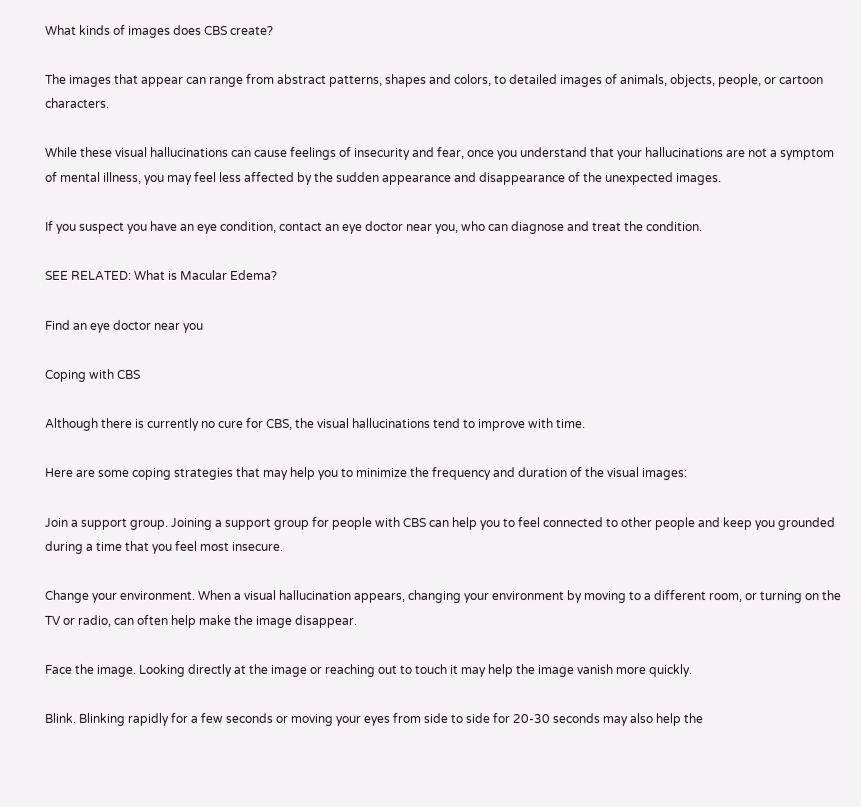What kinds of images does CBS create?

The images that appear can range from abstract patterns, shapes and colors, to detailed images of animals, objects, people, or cartoon characters.

While these visual hallucinations can cause feelings of insecurity and fear, once you understand that your hallucinations are not a symptom of mental illness, you may feel less affected by the sudden appearance and disappearance of the unexpected images.

If you suspect you have an eye condition, contact an eye doctor near you, who can diagnose and treat the condition.

SEE RELATED: What is Macular Edema?

Find an eye doctor near you

Coping with CBS

Although there is currently no cure for CBS, the visual hallucinations tend to improve with time.

Here are some coping strategies that may help you to minimize the frequency and duration of the visual images:

Join a support group. Joining a support group for people with CBS can help you to feel connected to other people and keep you grounded during a time that you feel most insecure.

Change your environment. When a visual hallucination appears, changing your environment by moving to a different room, or turning on the TV or radio, can often help make the image disappear.

Face the image. Looking directly at the image or reaching out to touch it may help the image vanish more quickly.

Blink. Blinking rapidly for a few seconds or moving your eyes from side to side for 20-30 seconds may also help the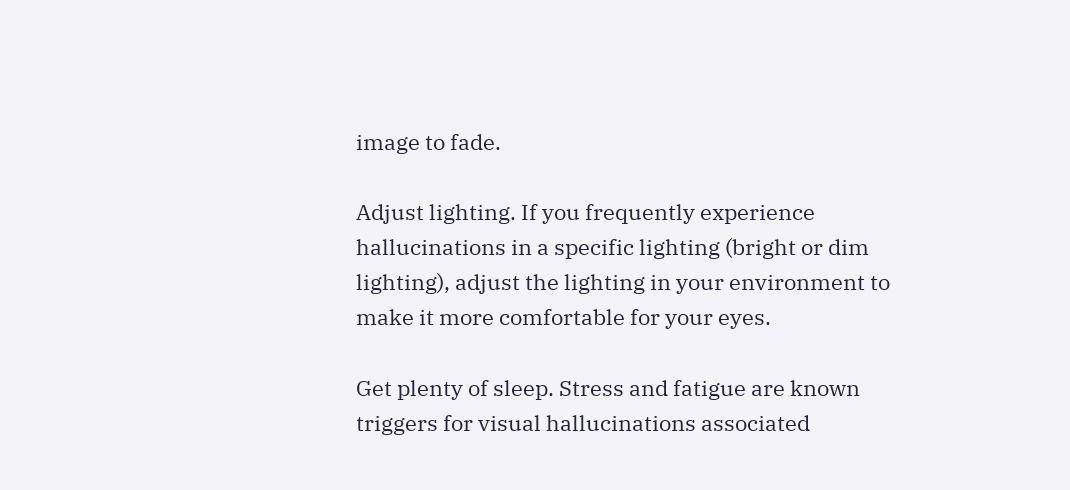image to fade.

Adjust lighting. If you frequently experience hallucinations in a specific lighting (bright or dim lighting), adjust the lighting in your environment to make it more comfortable for your eyes.

Get plenty of sleep. Stress and fatigue are known triggers for visual hallucinations associated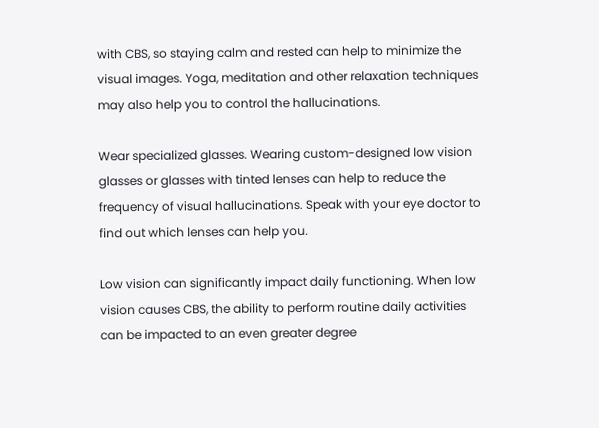with CBS, so staying calm and rested can help to minimize the visual images. Yoga, meditation and other relaxation techniques may also help you to control the hallucinations.

Wear specialized glasses. Wearing custom-designed low vision glasses or glasses with tinted lenses can help to reduce the frequency of visual hallucinations. Speak with your eye doctor to find out which lenses can help you.

Low vision can significantly impact daily functioning. When low vision causes CBS, the ability to perform routine daily activities can be impacted to an even greater degree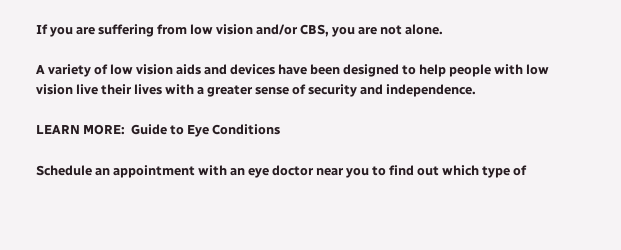If you are suffering from low vision and/or CBS, you are not alone.

A variety of low vision aids and devices have been designed to help people with low vision live their lives with a greater sense of security and independence.

LEARN MORE:  Guide to Eye Conditions

Schedule an appointment with an eye doctor near you to find out which type of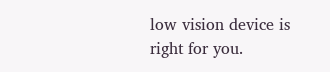low vision device is right for you.